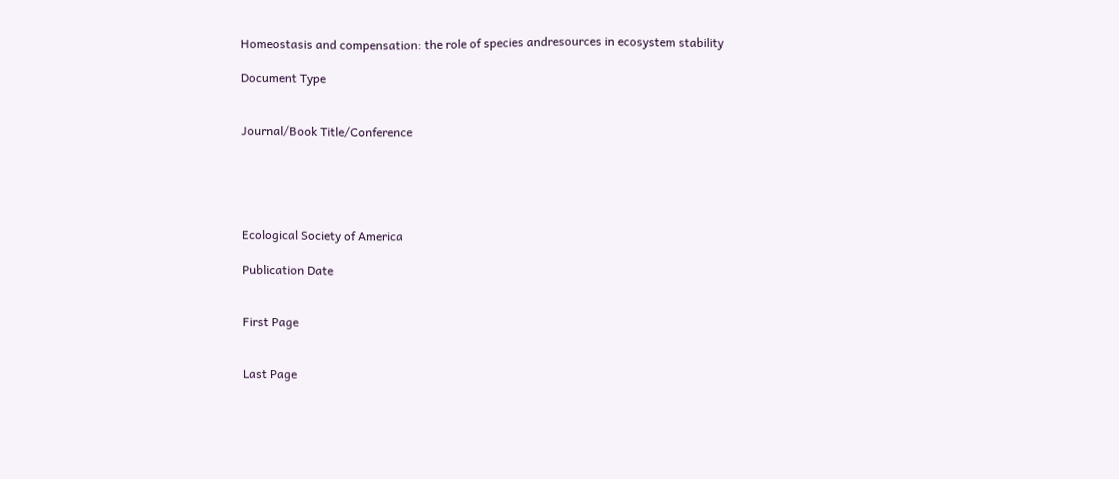Homeostasis and compensation: the role of species andresources in ecosystem stability

Document Type


Journal/Book Title/Conference





Ecological Society of America

Publication Date


First Page


Last Page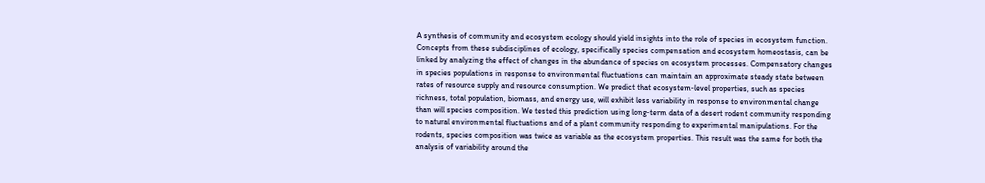A synthesis of community and ecosystem ecology should yield insights into the role of species in ecosystem function. Concepts from these subdisciplines of ecology, specifically species compensation and ecosystem homeostasis, can be linked by analyzing the effect of changes in the abundance of species on ecosystem processes. Compensatory changes in species populations in response to environmental fluctuations can maintain an approximate steady state between rates of resource supply and resource consumption. We predict that ecosystem‐level properties, such as species richness, total population, biomass, and energy use, will exhibit less variability in response to environmental change than will species composition. We tested this prediction using long‐term data of a desert rodent community responding to natural environmental fluctuations and of a plant community responding to experimental manipulations. For the rodents, species composition was twice as variable as the ecosystem properties. This result was the same for both the analysis of variability around the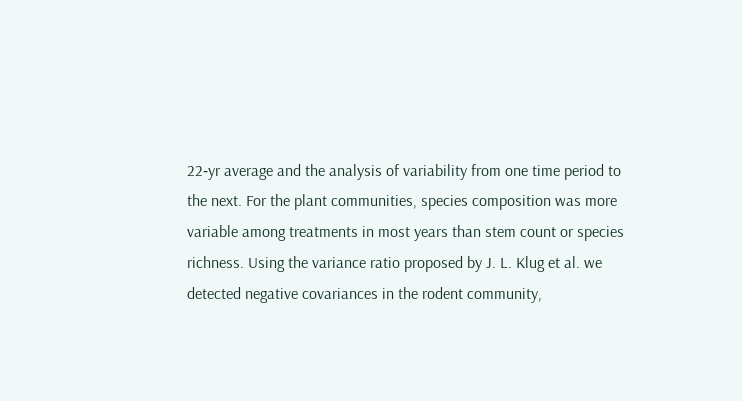22‐yr average and the analysis of variability from one time period to the next. For the plant communities, species composition was more variable among treatments in most years than stem count or species richness. Using the variance ratio proposed by J. L. Klug et al. we detected negative covariances in the rodent community,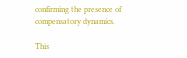confirming the presence of compensatory dynamics.

This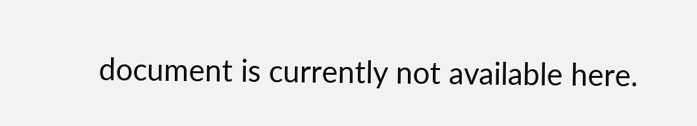document is currently not available here.